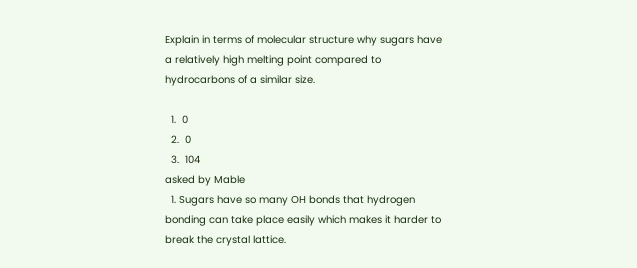Explain in terms of molecular structure why sugars have a relatively high melting point compared to hydrocarbons of a similar size.

  1.  0
  2.  0
  3.  104
asked by Mable
  1. Sugars have so many OH bonds that hydrogen bonding can take place easily which makes it harder to break the crystal lattice.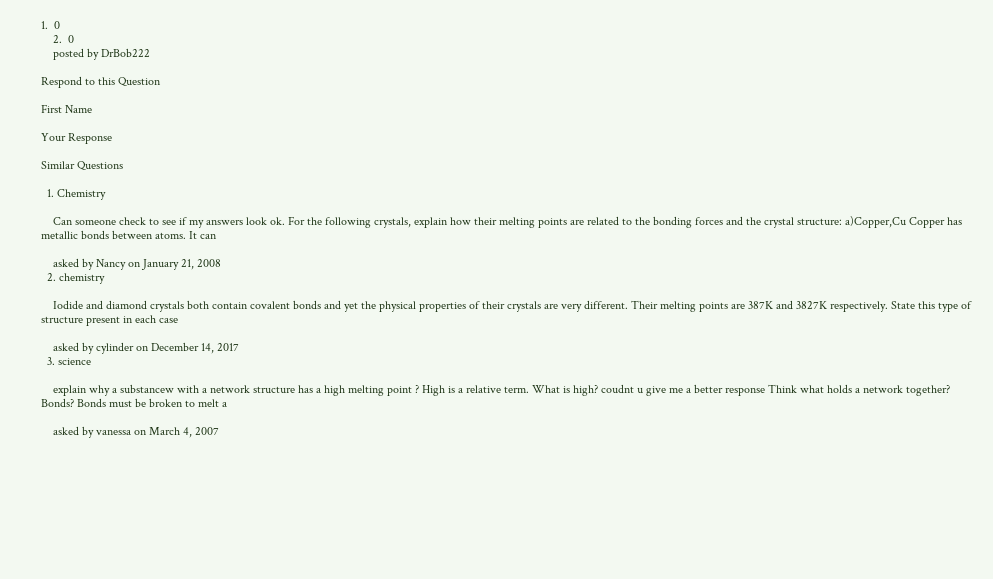1.  0
    2.  0
    posted by DrBob222

Respond to this Question

First Name

Your Response

Similar Questions

  1. Chemistry

    Can someone check to see if my answers look ok. For the following crystals, explain how their melting points are related to the bonding forces and the crystal structure: a)Copper,Cu Copper has metallic bonds between atoms. It can

    asked by Nancy on January 21, 2008
  2. chemistry

    Iodide and diamond crystals both contain covalent bonds and yet the physical properties of their crystals are very different. Their melting points are 387K and 3827K respectively. State this type of structure present in each case

    asked by cylinder on December 14, 2017
  3. science

    explain why a substancew with a network structure has a high melting point ? High is a relative term. What is high? coudnt u give me a better response Think what holds a network together? Bonds? Bonds must be broken to melt a

    asked by vanessa on March 4, 2007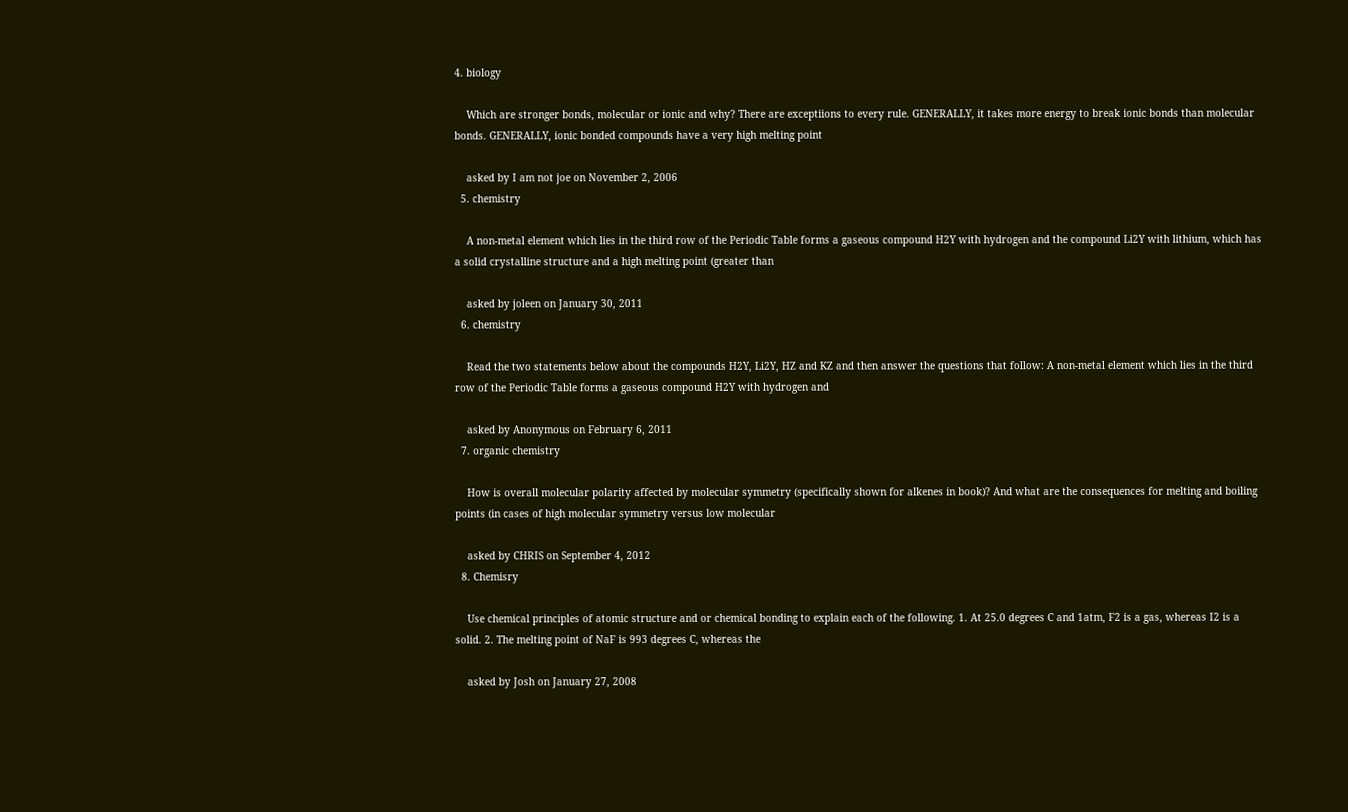4. biology

    Which are stronger bonds, molecular or ionic and why? There are exceptiions to every rule. GENERALLY, it takes more energy to break ionic bonds than molecular bonds. GENERALLY, ionic bonded compounds have a very high melting point

    asked by I am not joe on November 2, 2006
  5. chemistry

    A non-metal element which lies in the third row of the Periodic Table forms a gaseous compound H2Y with hydrogen and the compound Li2Y with lithium, which has a solid crystalline structure and a high melting point (greater than

    asked by joleen on January 30, 2011
  6. chemistry

    Read the two statements below about the compounds H2Y, Li2Y, HZ and KZ and then answer the questions that follow: A non-metal element which lies in the third row of the Periodic Table forms a gaseous compound H2Y with hydrogen and

    asked by Anonymous on February 6, 2011
  7. organic chemistry

    How is overall molecular polarity affected by molecular symmetry (specifically shown for alkenes in book)? And what are the consequences for melting and boiling points (in cases of high molecular symmetry versus low molecular

    asked by CHRIS on September 4, 2012
  8. Chemisry

    Use chemical principles of atomic structure and or chemical bonding to explain each of the following. 1. At 25.0 degrees C and 1atm, F2 is a gas, whereas I2 is a solid. 2. The melting point of NaF is 993 degrees C, whereas the

    asked by Josh on January 27, 2008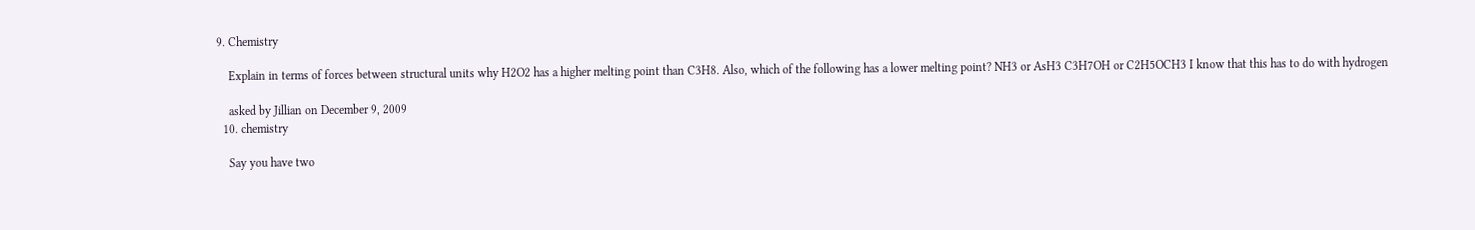9. Chemistry

    Explain in terms of forces between structural units why H2O2 has a higher melting point than C3H8. Also, which of the following has a lower melting point? NH3 or AsH3 C3H7OH or C2H5OCH3 I know that this has to do with hydrogen

    asked by Jillian on December 9, 2009
  10. chemistry

    Say you have two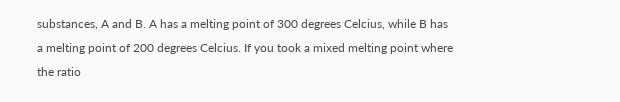substances, A and B. A has a melting point of 300 degrees Celcius, while B has a melting point of 200 degrees Celcius. If you took a mixed melting point where the ratio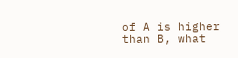of A is higher than B, what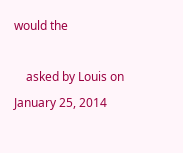would the

    asked by Louis on January 25, 2014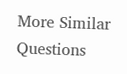More Similar Questions